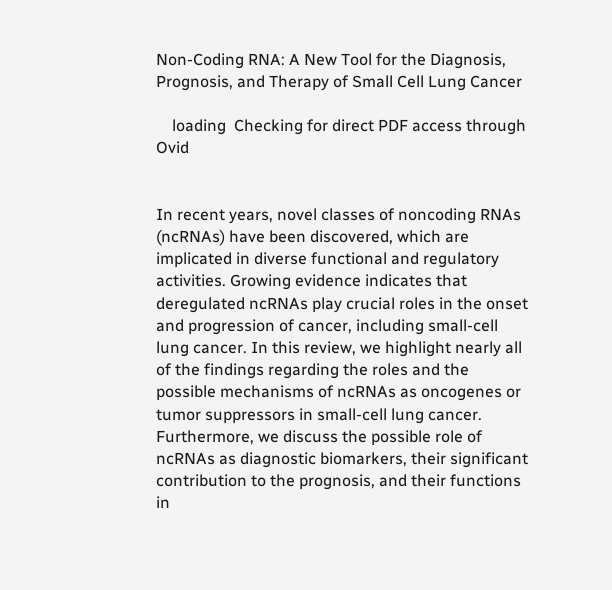Non-Coding RNA: A New Tool for the Diagnosis, Prognosis, and Therapy of Small Cell Lung Cancer

    loading  Checking for direct PDF access through Ovid


In recent years, novel classes of noncoding RNAs (ncRNAs) have been discovered, which are implicated in diverse functional and regulatory activities. Growing evidence indicates that deregulated ncRNAs play crucial roles in the onset and progression of cancer, including small-cell lung cancer. In this review, we highlight nearly all of the findings regarding the roles and the possible mechanisms of ncRNAs as oncogenes or tumor suppressors in small-cell lung cancer. Furthermore, we discuss the possible role of ncRNAs as diagnostic biomarkers, their significant contribution to the prognosis, and their functions in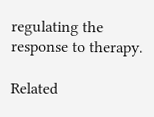regulating the response to therapy.

Related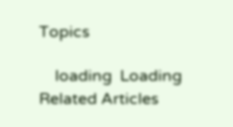Topics

    loading  Loading Related Articles